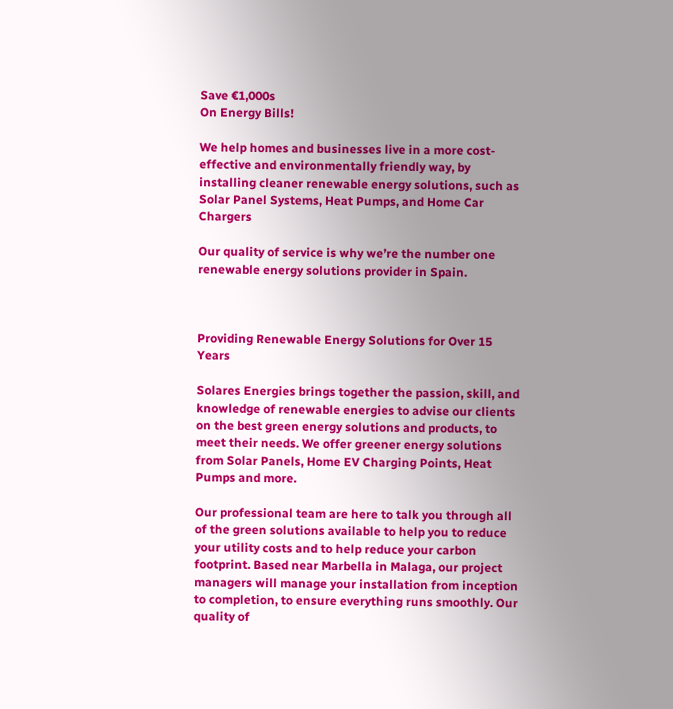Save €1,000s
On Energy Bills!

We help homes and businesses live in a more cost-effective and environmentally friendly way, by installing cleaner renewable energy solutions, such as Solar Panel Systems, Heat Pumps, and Home Car Chargers

Our quality of service is why we’re the number one renewable energy solutions provider in Spain.



Providing Renewable Energy Solutions for Over 15 Years

Solares Energies brings together the passion, skill, and knowledge of renewable energies to advise our clients on the best green energy solutions and products, to meet their needs. We offer greener energy solutions from Solar Panels, Home EV Charging Points, Heat Pumps and more.

Our professional team are here to talk you through all of the green solutions available to help you to reduce your utility costs and to help reduce your carbon footprint. Based near Marbella in Malaga, our project managers will manage your installation from inception to completion, to ensure everything runs smoothly. Our quality of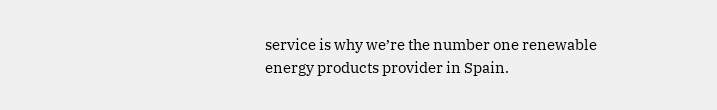service is why we’re the number one renewable energy products provider in Spain.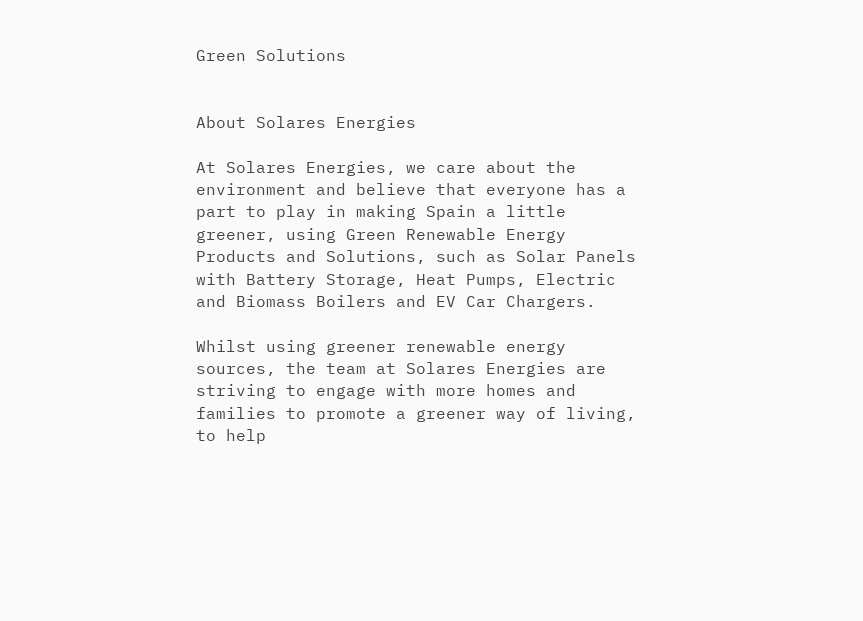Green Solutions


About Solares Energies

At Solares Energies, we care about the environment and believe that everyone has a part to play in making Spain a little greener, using Green Renewable Energy Products and Solutions, such as Solar Panels with Battery Storage, Heat Pumps, Electric and Biomass Boilers and EV Car Chargers.

Whilst using greener renewable energy sources, the team at Solares Energies are striving to engage with more homes and families to promote a greener way of living, to help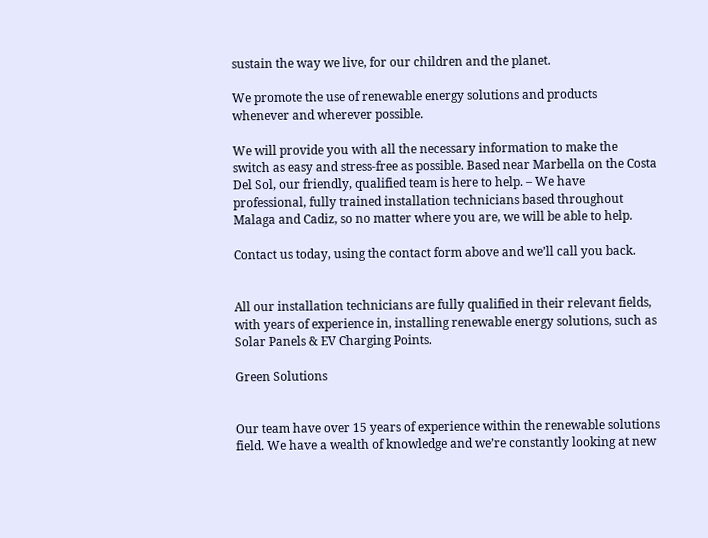sustain the way we live, for our children and the planet.

We promote the use of renewable energy solutions and products whenever and wherever possible.

We will provide you with all the necessary information to make the switch as easy and stress-free as possible. Based near Marbella on the Costa Del Sol, our friendly, qualified team is here to help. – We have professional, fully trained installation technicians based throughout Malaga and Cadiz, so no matter where you are, we will be able to help.

Contact us today, using the contact form above and we’ll call you back.


All our installation technicians are fully qualified in their relevant fields, with years of experience in, installing renewable energy solutions, such as Solar Panels & EV Charging Points.

Green Solutions


Our team have over 15 years of experience within the renewable solutions field. We have a wealth of knowledge and we’re constantly looking at new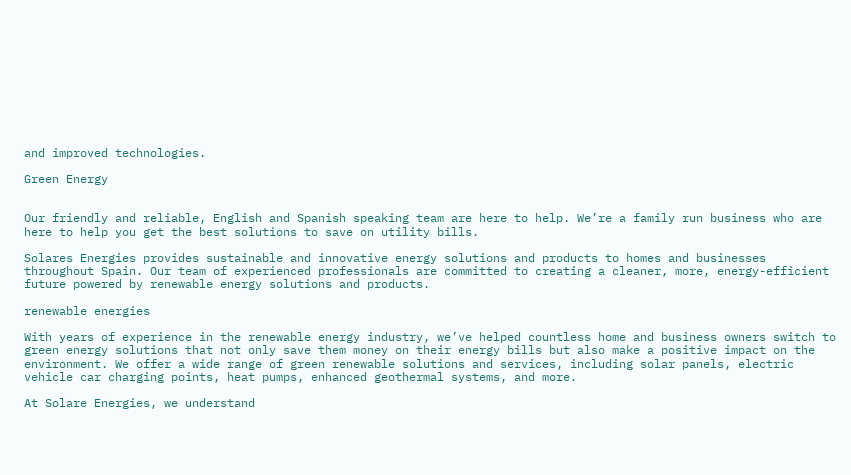and improved technologies.

Green Energy


Our friendly and reliable, English and Spanish speaking team are here to help. We’re a family run business who are here to help you get the best solutions to save on utility bills.

Solares Energies provides sustainable and innovative energy solutions and products to homes and businesses throughout Spain. Our team of experienced professionals are committed to creating a cleaner, more, energy-efficient future powered by renewable energy solutions and products.

renewable energies

With years of experience in the renewable energy industry, we’ve helped countless home and business owners switch to green energy solutions that not only save them money on their energy bills but also make a positive impact on the environment. We offer a wide range of green renewable solutions and services, including solar panels, electric vehicle car charging points, heat pumps, enhanced geothermal systems, and more.

At Solare Energies, we understand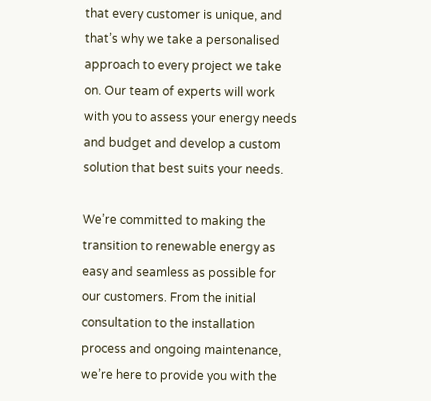that every customer is unique, and that’s why we take a personalised approach to every project we take on. Our team of experts will work with you to assess your energy needs and budget and develop a custom solution that best suits your needs.

We’re committed to making the transition to renewable energy as easy and seamless as possible for our customers. From the initial consultation to the installation process and ongoing maintenance, we’re here to provide you with the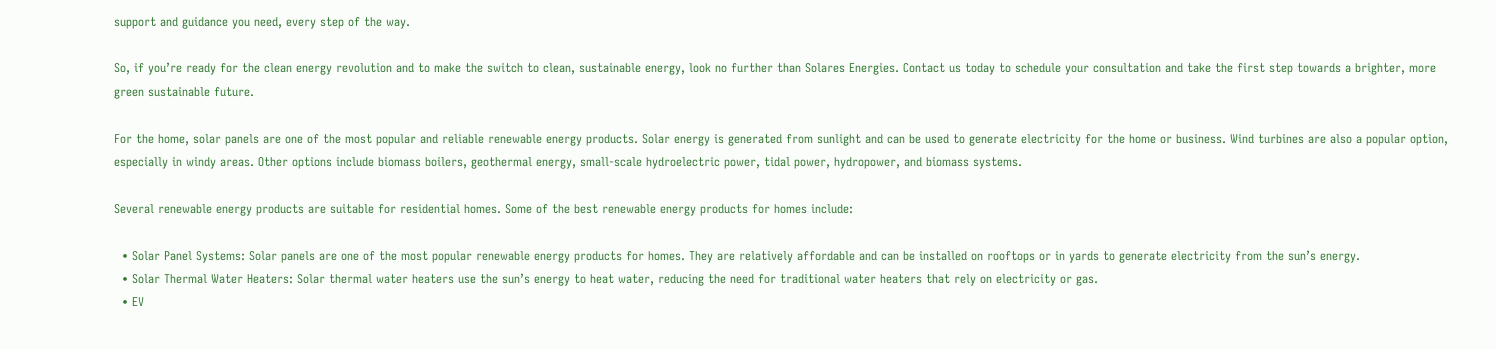support and guidance you need, every step of the way.

So, if you’re ready for the clean energy revolution and to make the switch to clean, sustainable energy, look no further than Solares Energies. Contact us today to schedule your consultation and take the first step towards a brighter, more green sustainable future.

For the home, solar panels are one of the most popular and reliable renewable energy products. Solar energy is generated from sunlight and can be used to generate electricity for the home or business. Wind turbines are also a popular option, especially in windy areas. Other options include biomass boilers, geothermal energy, small-scale hydroelectric power, tidal power, hydropower, and biomass systems.

Several renewable energy products are suitable for residential homes. Some of the best renewable energy products for homes include:

  • Solar Panel Systems: Solar panels are one of the most popular renewable energy products for homes. They are relatively affordable and can be installed on rooftops or in yards to generate electricity from the sun’s energy.
  • Solar Thermal Water Heaters: Solar thermal water heaters use the sun’s energy to heat water, reducing the need for traditional water heaters that rely on electricity or gas.
  • EV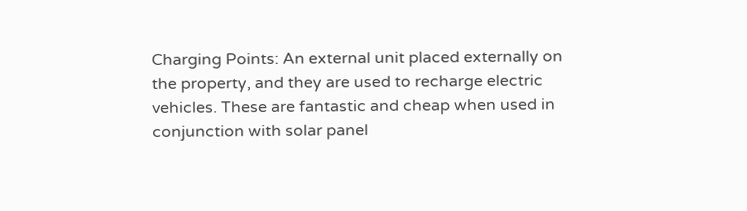Charging Points: An external unit placed externally on the property, and they are used to recharge electric vehicles. These are fantastic and cheap when used in conjunction with solar panel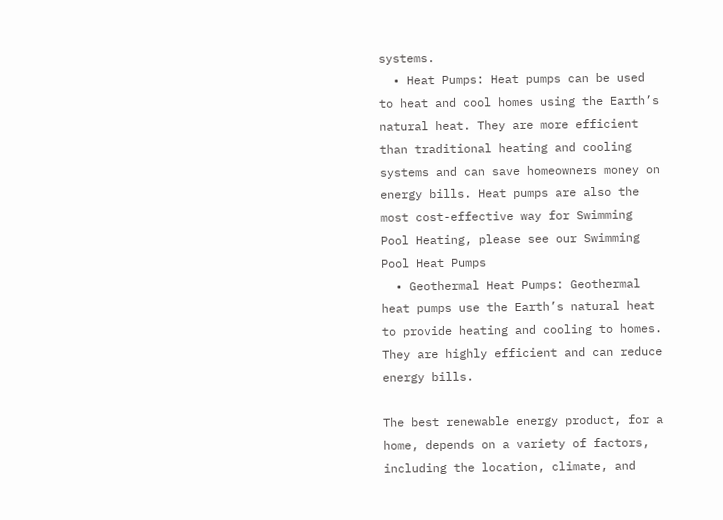systems.
  • Heat Pumps: Heat pumps can be used to heat and cool homes using the Earth’s natural heat. They are more efficient than traditional heating and cooling systems and can save homeowners money on energy bills. Heat pumps are also the most cost-effective way for Swimming Pool Heating, please see our Swimming Pool Heat Pumps
  • Geothermal Heat Pumps: Geothermal heat pumps use the Earth’s natural heat to provide heating and cooling to homes. They are highly efficient and can reduce energy bills.

The best renewable energy product, for a home, depends on a variety of factors, including the location, climate, and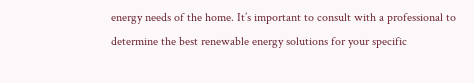energy needs of the home. It’s important to consult with a professional to determine the best renewable energy solutions for your specific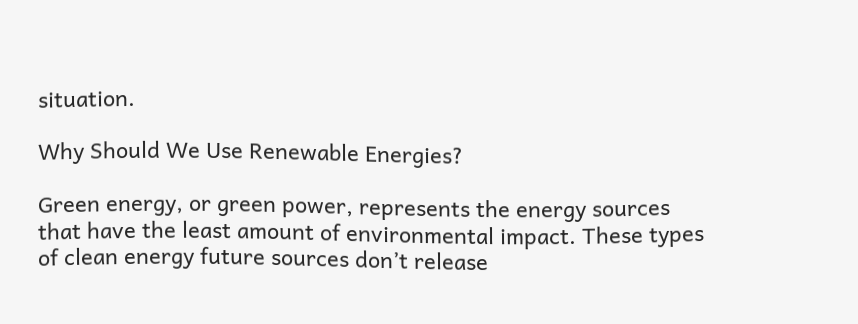situation.

Why Should We Use Renewable Energies?

Green energy, or green power, represents the energy sources that have the least amount of environmental impact. These types of clean energy future sources don’t release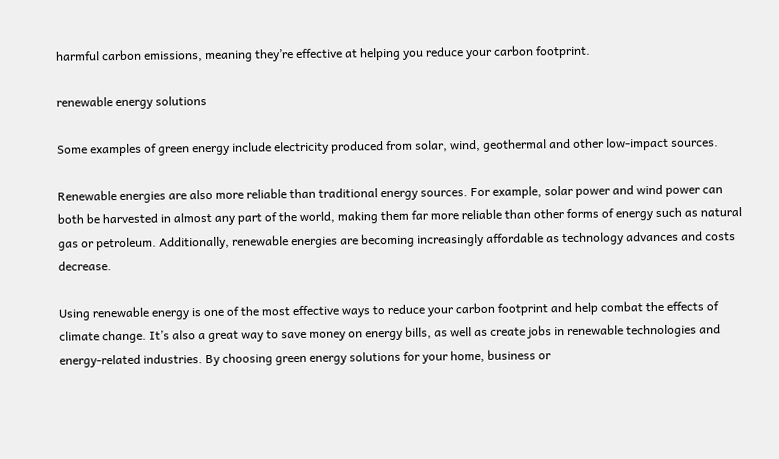harmful carbon emissions, meaning they’re effective at helping you reduce your carbon footprint.

renewable energy solutions

Some examples of green energy include electricity produced from solar, wind, geothermal and other low-impact sources.

Renewable energies are also more reliable than traditional energy sources. For example, solar power and wind power can both be harvested in almost any part of the world, making them far more reliable than other forms of energy such as natural gas or petroleum. Additionally, renewable energies are becoming increasingly affordable as technology advances and costs decrease.

Using renewable energy is one of the most effective ways to reduce your carbon footprint and help combat the effects of climate change. It’s also a great way to save money on energy bills, as well as create jobs in renewable technologies and energy-related industries. By choosing green energy solutions for your home, business or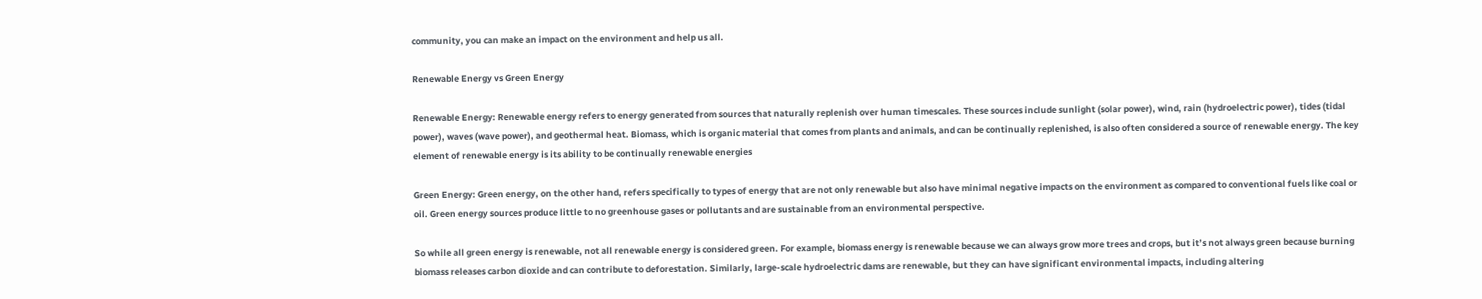community, you can make an impact on the environment and help us all.

Renewable Energy vs Green Energy

Renewable Energy: Renewable energy refers to energy generated from sources that naturally replenish over human timescales. These sources include sunlight (solar power), wind, rain (hydroelectric power), tides (tidal power), waves (wave power), and geothermal heat. Biomass, which is organic material that comes from plants and animals, and can be continually replenished, is also often considered a source of renewable energy. The key element of renewable energy is its ability to be continually renewable energies

Green Energy: Green energy, on the other hand, refers specifically to types of energy that are not only renewable but also have minimal negative impacts on the environment as compared to conventional fuels like coal or oil. Green energy sources produce little to no greenhouse gases or pollutants and are sustainable from an environmental perspective.

So while all green energy is renewable, not all renewable energy is considered green. For example, biomass energy is renewable because we can always grow more trees and crops, but it’s not always green because burning biomass releases carbon dioxide and can contribute to deforestation. Similarly, large-scale hydroelectric dams are renewable, but they can have significant environmental impacts, including altering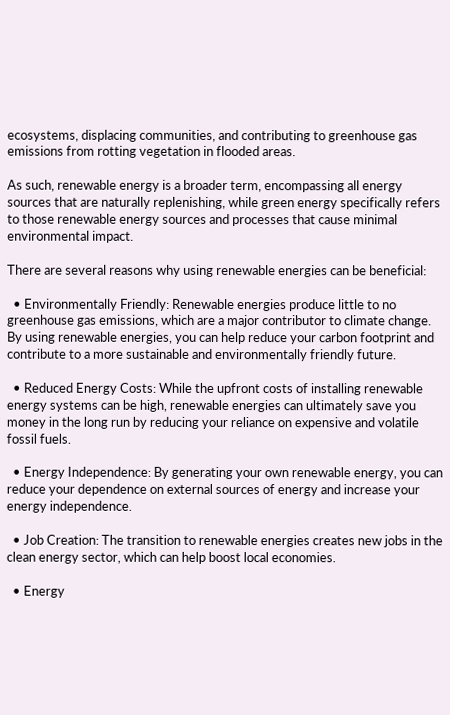ecosystems, displacing communities, and contributing to greenhouse gas emissions from rotting vegetation in flooded areas.

As such, renewable energy is a broader term, encompassing all energy sources that are naturally replenishing, while green energy specifically refers to those renewable energy sources and processes that cause minimal environmental impact.

There are several reasons why using renewable energies can be beneficial:

  • Environmentally Friendly: Renewable energies produce little to no greenhouse gas emissions, which are a major contributor to climate change. By using renewable energies, you can help reduce your carbon footprint and contribute to a more sustainable and environmentally friendly future.

  • Reduced Energy Costs: While the upfront costs of installing renewable energy systems can be high, renewable energies can ultimately save you money in the long run by reducing your reliance on expensive and volatile fossil fuels.

  • Energy Independence: By generating your own renewable energy, you can reduce your dependence on external sources of energy and increase your energy independence.

  • Job Creation: The transition to renewable energies creates new jobs in the clean energy sector, which can help boost local economies.

  • Energy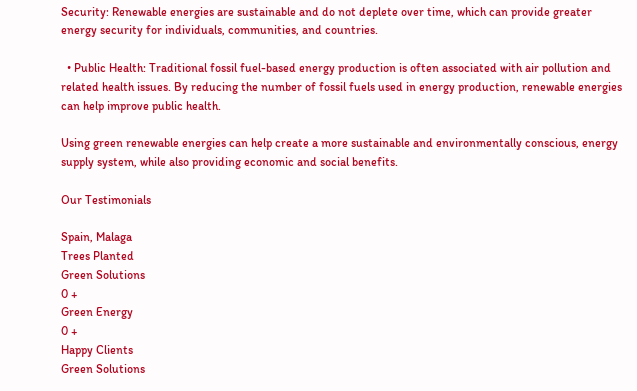Security: Renewable energies are sustainable and do not deplete over time, which can provide greater energy security for individuals, communities, and countries.

  • Public Health: Traditional fossil fuel-based energy production is often associated with air pollution and related health issues. By reducing the number of fossil fuels used in energy production, renewable energies can help improve public health.

Using green renewable energies can help create a more sustainable and environmentally conscious, energy supply system, while also providing economic and social benefits.

Our Testimonials

Spain, Malaga
Trees Planted
Green Solutions
0 +
Green Energy
0 +
Happy Clients
Green Solutions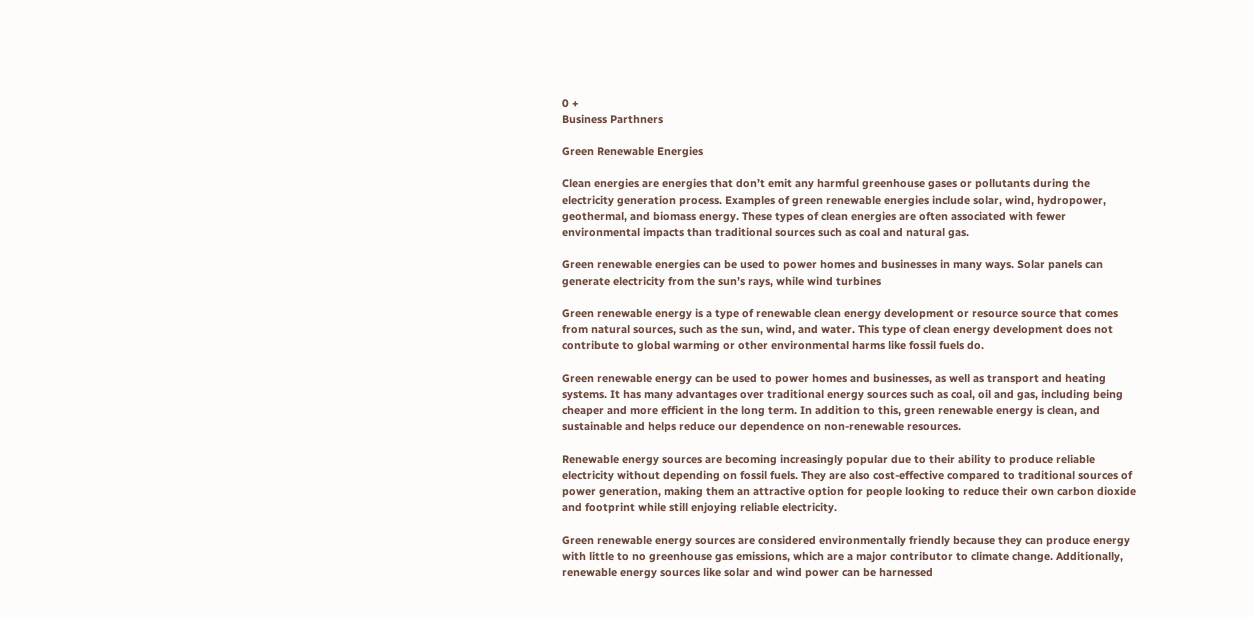0 +
Business Parthners

Green Renewable Energies

Clean energies are energies that don’t emit any harmful greenhouse gases or pollutants during the electricity generation process. Examples of green renewable energies include solar, wind, hydropower, geothermal, and biomass energy. These types of clean energies are often associated with fewer environmental impacts than traditional sources such as coal and natural gas.

Green renewable energies can be used to power homes and businesses in many ways. Solar panels can generate electricity from the sun’s rays, while wind turbines

Green renewable energy is a type of renewable clean energy development or resource source that comes from natural sources, such as the sun, wind, and water. This type of clean energy development does not contribute to global warming or other environmental harms like fossil fuels do.

Green renewable energy can be used to power homes and businesses, as well as transport and heating systems. It has many advantages over traditional energy sources such as coal, oil and gas, including being cheaper and more efficient in the long term. In addition to this, green renewable energy is clean, and sustainable and helps reduce our dependence on non-renewable resources.

Renewable energy sources are becoming increasingly popular due to their ability to produce reliable electricity without depending on fossil fuels. They are also cost-effective compared to traditional sources of power generation, making them an attractive option for people looking to reduce their own carbon dioxide and footprint while still enjoying reliable electricity.

Green renewable energy sources are considered environmentally friendly because they can produce energy with little to no greenhouse gas emissions, which are a major contributor to climate change. Additionally, renewable energy sources like solar and wind power can be harnessed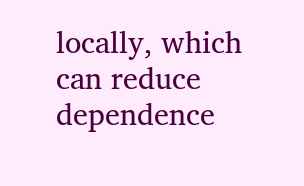locally, which can reduce dependence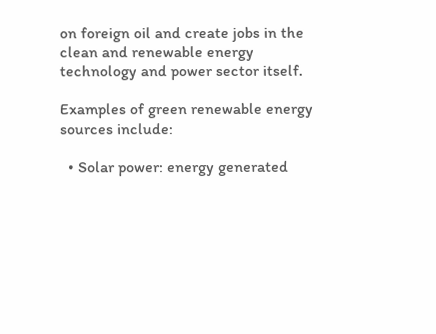on foreign oil and create jobs in the clean and renewable energy technology and power sector itself.

Examples of green renewable energy sources include:

  • Solar power: energy generated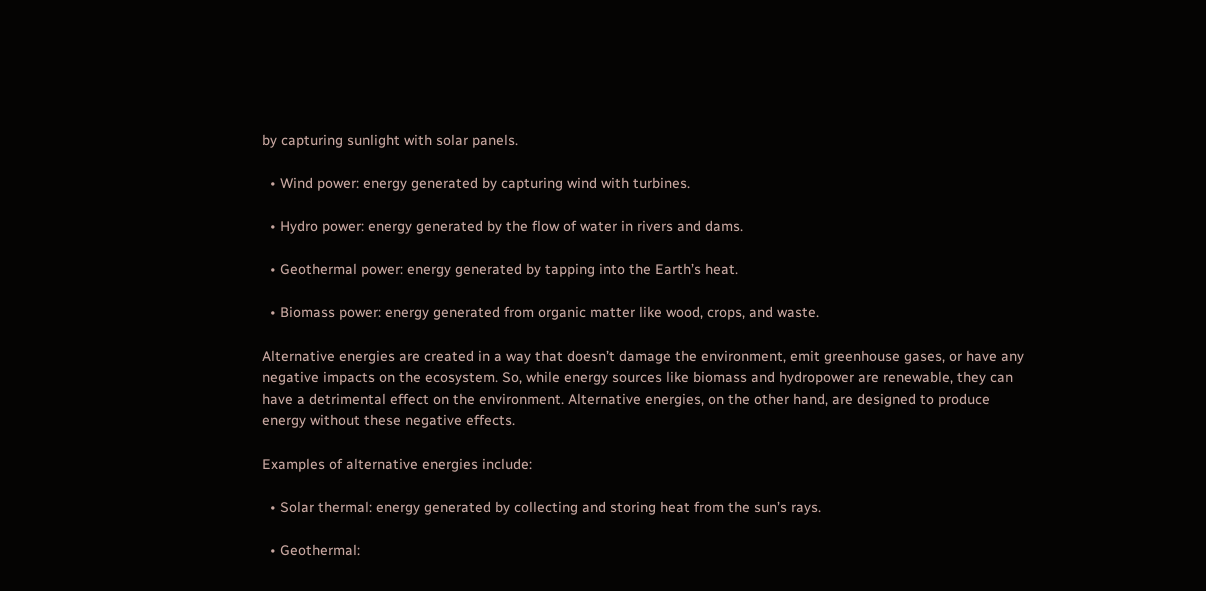by capturing sunlight with solar panels.

  • Wind power: energy generated by capturing wind with turbines.

  • Hydro power: energy generated by the flow of water in rivers and dams.

  • Geothermal power: energy generated by tapping into the Earth’s heat.

  • Biomass power: energy generated from organic matter like wood, crops, and waste.

Alternative energies are created in a way that doesn’t damage the environment, emit greenhouse gases, or have any negative impacts on the ecosystem. So, while energy sources like biomass and hydropower are renewable, they can have a detrimental effect on the environment. Alternative energies, on the other hand, are designed to produce energy without these negative effects.

Examples of alternative energies include:

  • Solar thermal: energy generated by collecting and storing heat from the sun’s rays.

  • Geothermal: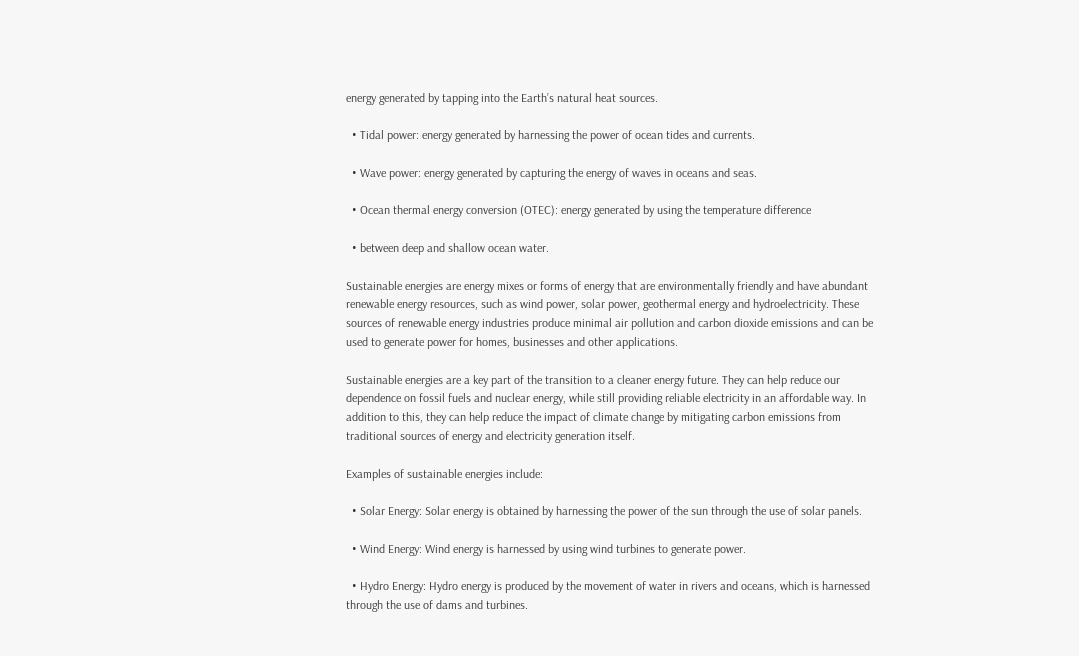energy generated by tapping into the Earth’s natural heat sources.

  • Tidal power: energy generated by harnessing the power of ocean tides and currents.

  • Wave power: energy generated by capturing the energy of waves in oceans and seas.

  • Ocean thermal energy conversion (OTEC): energy generated by using the temperature difference

  • between deep and shallow ocean water.

Sustainable energies are energy mixes or forms of energy that are environmentally friendly and have abundant renewable energy resources, such as wind power, solar power, geothermal energy and hydroelectricity. These sources of renewable energy industries produce minimal air pollution and carbon dioxide emissions and can be used to generate power for homes, businesses and other applications.

Sustainable energies are a key part of the transition to a cleaner energy future. They can help reduce our dependence on fossil fuels and nuclear energy, while still providing reliable electricity in an affordable way. In addition to this, they can help reduce the impact of climate change by mitigating carbon emissions from traditional sources of energy and electricity generation itself.

Examples of sustainable energies include:

  • Solar Energy: Solar energy is obtained by harnessing the power of the sun through the use of solar panels.

  • Wind Energy: Wind energy is harnessed by using wind turbines to generate power.

  • Hydro Energy: Hydro energy is produced by the movement of water in rivers and oceans, which is harnessed through the use of dams and turbines.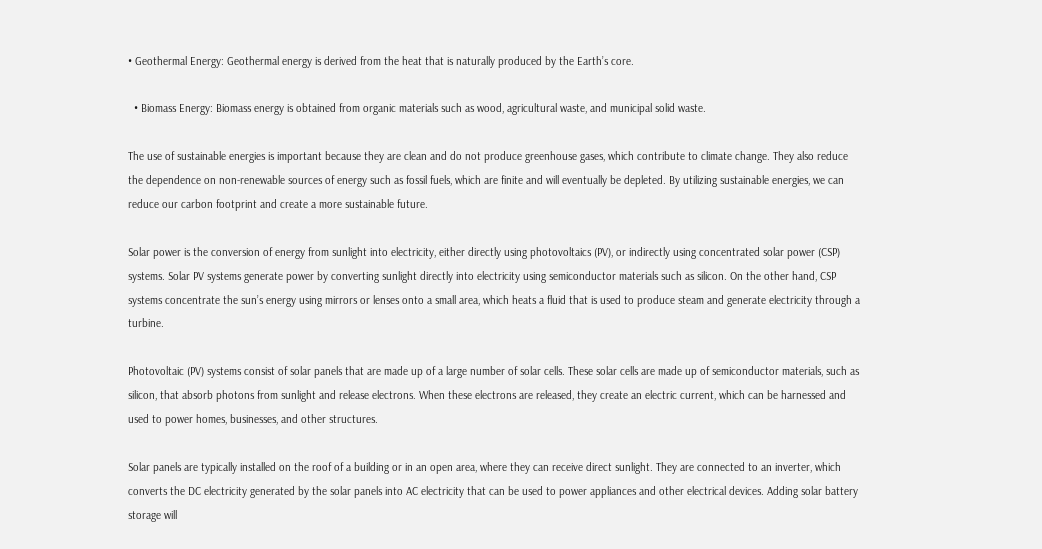• Geothermal Energy: Geothermal energy is derived from the heat that is naturally produced by the Earth’s core.

  • Biomass Energy: Biomass energy is obtained from organic materials such as wood, agricultural waste, and municipal solid waste.

The use of sustainable energies is important because they are clean and do not produce greenhouse gases, which contribute to climate change. They also reduce the dependence on non-renewable sources of energy such as fossil fuels, which are finite and will eventually be depleted. By utilizing sustainable energies, we can reduce our carbon footprint and create a more sustainable future.

Solar power is the conversion of energy from sunlight into electricity, either directly using photovoltaics (PV), or indirectly using concentrated solar power (CSP) systems. Solar PV systems generate power by converting sunlight directly into electricity using semiconductor materials such as silicon. On the other hand, CSP systems concentrate the sun’s energy using mirrors or lenses onto a small area, which heats a fluid that is used to produce steam and generate electricity through a turbine.

Photovoltaic (PV) systems consist of solar panels that are made up of a large number of solar cells. These solar cells are made up of semiconductor materials, such as silicon, that absorb photons from sunlight and release electrons. When these electrons are released, they create an electric current, which can be harnessed and used to power homes, businesses, and other structures.

Solar panels are typically installed on the roof of a building or in an open area, where they can receive direct sunlight. They are connected to an inverter, which converts the DC electricity generated by the solar panels into AC electricity that can be used to power appliances and other electrical devices. Adding solar battery storage will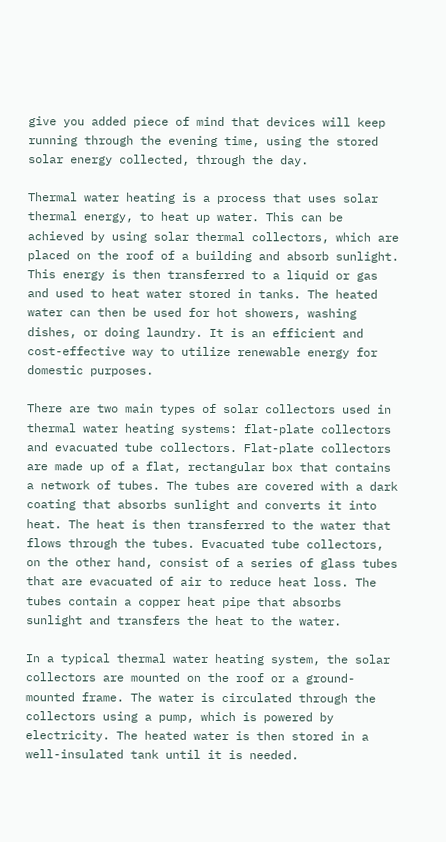give you added piece of mind that devices will keep running through the evening time, using the stored solar energy collected, through the day.

Thermal water heating is a process that uses solar thermal energy, to heat up water. This can be achieved by using solar thermal collectors, which are placed on the roof of a building and absorb sunlight. This energy is then transferred to a liquid or gas and used to heat water stored in tanks. The heated water can then be used for hot showers, washing dishes, or doing laundry. It is an efficient and cost-effective way to utilize renewable energy for domestic purposes.

There are two main types of solar collectors used in thermal water heating systems: flat-plate collectors and evacuated tube collectors. Flat-plate collectors are made up of a flat, rectangular box that contains a network of tubes. The tubes are covered with a dark coating that absorbs sunlight and converts it into heat. The heat is then transferred to the water that flows through the tubes. Evacuated tube collectors, on the other hand, consist of a series of glass tubes that are evacuated of air to reduce heat loss. The tubes contain a copper heat pipe that absorbs sunlight and transfers the heat to the water.

In a typical thermal water heating system, the solar collectors are mounted on the roof or a ground-mounted frame. The water is circulated through the collectors using a pump, which is powered by electricity. The heated water is then stored in a well-insulated tank until it is needed.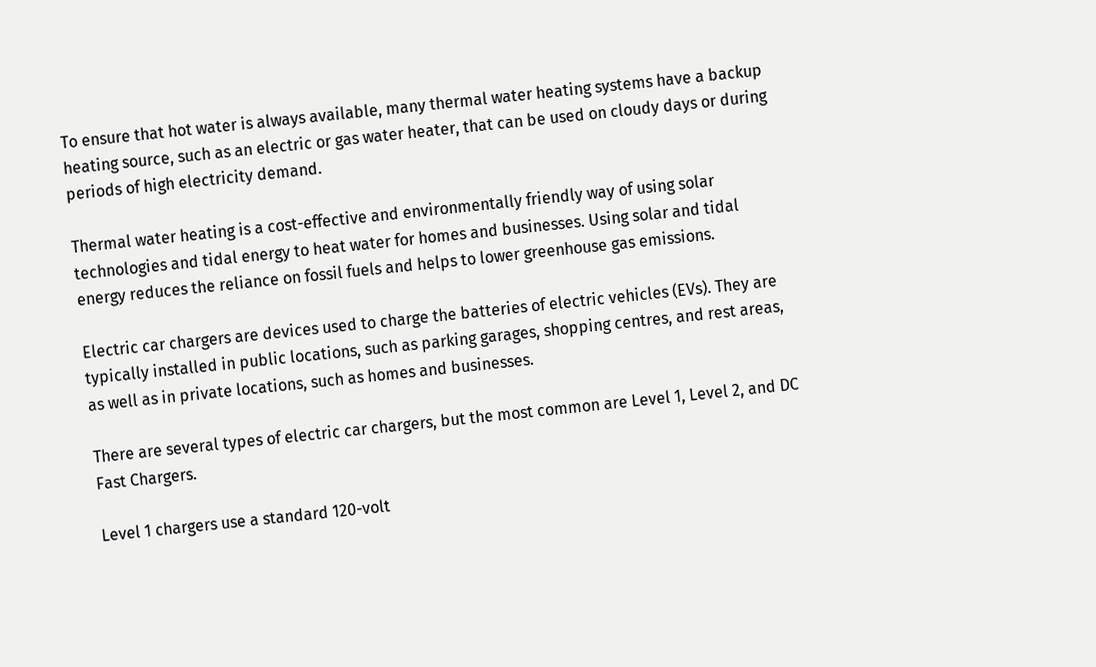To ensure that hot water is always available, many thermal water heating systems have a backup heating source, such as an electric or gas water heater, that can be used on cloudy days or during periods of high electricity demand.

Thermal water heating is a cost-effective and environmentally friendly way of using solar technologies and tidal energy to heat water for homes and businesses. Using solar and tidal energy reduces the reliance on fossil fuels and helps to lower greenhouse gas emissions.

Electric car chargers are devices used to charge the batteries of electric vehicles (EVs). They are typically installed in public locations, such as parking garages, shopping centres, and rest areas, as well as in private locations, such as homes and businesses.

There are several types of electric car chargers, but the most common are Level 1, Level 2, and DC Fast Chargers.

Level 1 chargers use a standard 120-volt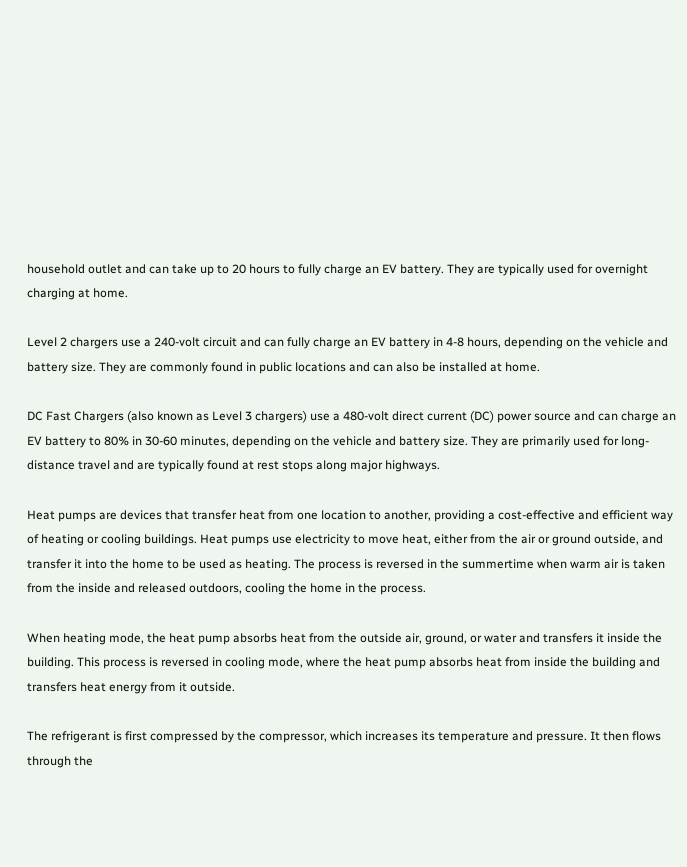household outlet and can take up to 20 hours to fully charge an EV battery. They are typically used for overnight charging at home.

Level 2 chargers use a 240-volt circuit and can fully charge an EV battery in 4-8 hours, depending on the vehicle and battery size. They are commonly found in public locations and can also be installed at home.

DC Fast Chargers (also known as Level 3 chargers) use a 480-volt direct current (DC) power source and can charge an EV battery to 80% in 30-60 minutes, depending on the vehicle and battery size. They are primarily used for long-distance travel and are typically found at rest stops along major highways.

Heat pumps are devices that transfer heat from one location to another, providing a cost-effective and efficient way of heating or cooling buildings. Heat pumps use electricity to move heat, either from the air or ground outside, and transfer it into the home to be used as heating. The process is reversed in the summertime when warm air is taken from the inside and released outdoors, cooling the home in the process.

When heating mode, the heat pump absorbs heat from the outside air, ground, or water and transfers it inside the building. This process is reversed in cooling mode, where the heat pump absorbs heat from inside the building and transfers heat energy from it outside.

The refrigerant is first compressed by the compressor, which increases its temperature and pressure. It then flows through the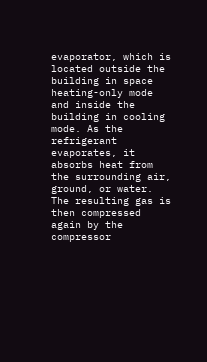evaporator, which is located outside the building in space heating-only mode and inside the building in cooling mode. As the refrigerant evaporates, it absorbs heat from the surrounding air, ground, or water. The resulting gas is then compressed again by the compressor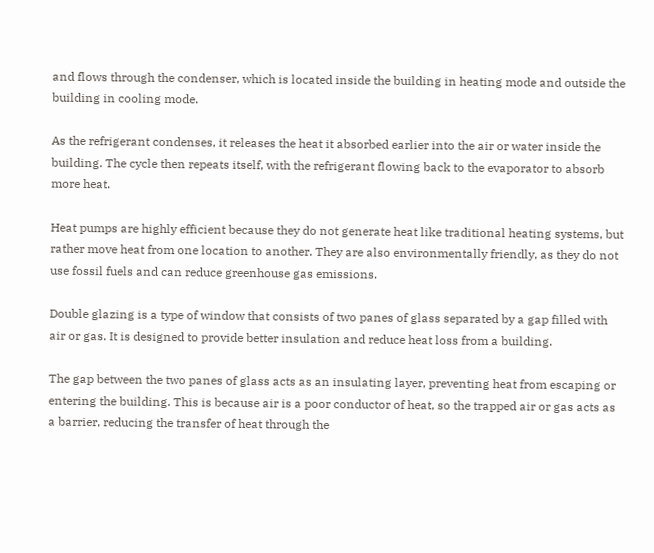and flows through the condenser, which is located inside the building in heating mode and outside the building in cooling mode.

As the refrigerant condenses, it releases the heat it absorbed earlier into the air or water inside the building. The cycle then repeats itself, with the refrigerant flowing back to the evaporator to absorb more heat.

Heat pumps are highly efficient because they do not generate heat like traditional heating systems, but rather move heat from one location to another. They are also environmentally friendly, as they do not use fossil fuels and can reduce greenhouse gas emissions.

Double glazing is a type of window that consists of two panes of glass separated by a gap filled with air or gas. It is designed to provide better insulation and reduce heat loss from a building.

The gap between the two panes of glass acts as an insulating layer, preventing heat from escaping or entering the building. This is because air is a poor conductor of heat, so the trapped air or gas acts as a barrier, reducing the transfer of heat through the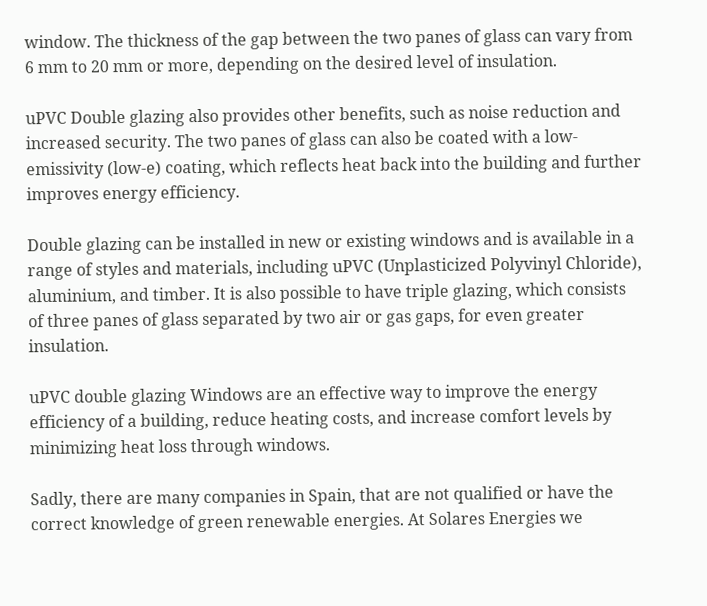window. The thickness of the gap between the two panes of glass can vary from 6 mm to 20 mm or more, depending on the desired level of insulation.

uPVC Double glazing also provides other benefits, such as noise reduction and increased security. The two panes of glass can also be coated with a low-emissivity (low-e) coating, which reflects heat back into the building and further improves energy efficiency.

Double glazing can be installed in new or existing windows and is available in a range of styles and materials, including uPVC (Unplasticized Polyvinyl Chloride), aluminium, and timber. It is also possible to have triple glazing, which consists of three panes of glass separated by two air or gas gaps, for even greater insulation.

uPVC double glazing Windows are an effective way to improve the energy efficiency of a building, reduce heating costs, and increase comfort levels by minimizing heat loss through windows.

Sadly, there are many companies in Spain, that are not qualified or have the correct knowledge of green renewable energies. At Solares Energies we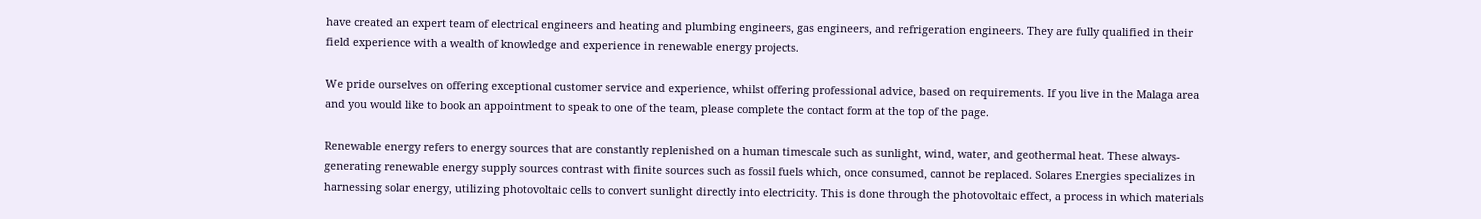have created an expert team of electrical engineers and heating and plumbing engineers, gas engineers, and refrigeration engineers. They are fully qualified in their field experience with a wealth of knowledge and experience in renewable energy projects.

We pride ourselves on offering exceptional customer service and experience, whilst offering professional advice, based on requirements. If you live in the Malaga area and you would like to book an appointment to speak to one of the team, please complete the contact form at the top of the page.

Renewable energy refers to energy sources that are constantly replenished on a human timescale such as sunlight, wind, water, and geothermal heat. These always-generating renewable energy supply sources contrast with finite sources such as fossil fuels which, once consumed, cannot be replaced. Solares Energies specializes in harnessing solar energy, utilizing photovoltaic cells to convert sunlight directly into electricity. This is done through the photovoltaic effect, a process in which materials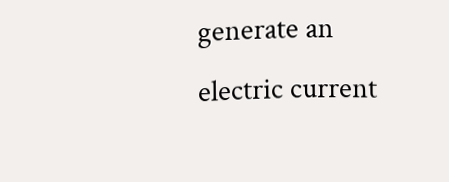generate an electric current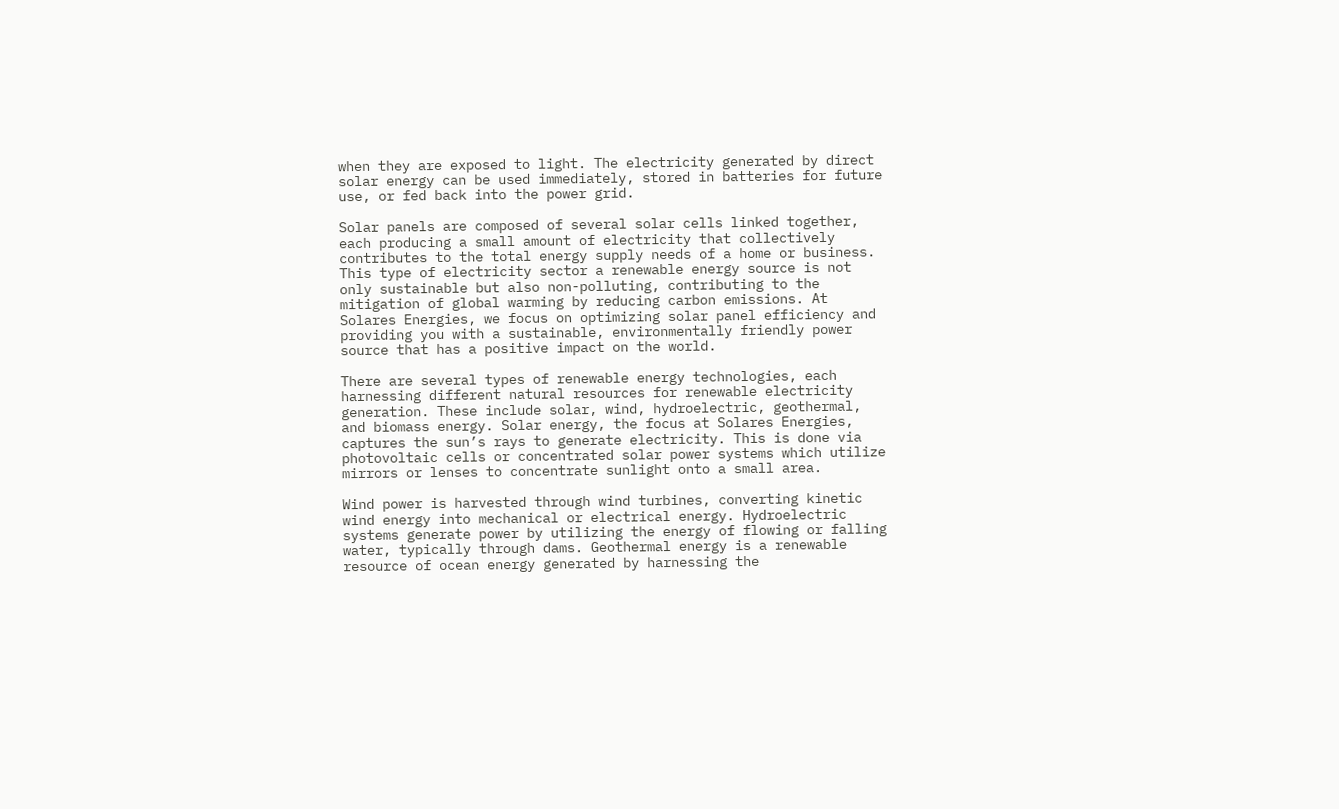when they are exposed to light. The electricity generated by direct solar energy can be used immediately, stored in batteries for future use, or fed back into the power grid.

Solar panels are composed of several solar cells linked together, each producing a small amount of electricity that collectively contributes to the total energy supply needs of a home or business. This type of electricity sector a renewable energy source is not only sustainable but also non-polluting, contributing to the mitigation of global warming by reducing carbon emissions. At Solares Energies, we focus on optimizing solar panel efficiency and providing you with a sustainable, environmentally friendly power source that has a positive impact on the world.

There are several types of renewable energy technologies, each harnessing different natural resources for renewable electricity generation. These include solar, wind, hydroelectric, geothermal, and biomass energy. Solar energy, the focus at Solares Energies, captures the sun’s rays to generate electricity. This is done via photovoltaic cells or concentrated solar power systems which utilize mirrors or lenses to concentrate sunlight onto a small area.

Wind power is harvested through wind turbines, converting kinetic wind energy into mechanical or electrical energy. Hydroelectric systems generate power by utilizing the energy of flowing or falling water, typically through dams. Geothermal energy is a renewable resource of ocean energy generated by harnessing the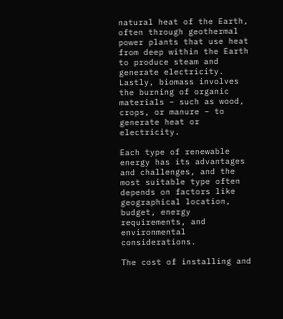natural heat of the Earth, often through geothermal power plants that use heat from deep within the Earth to produce steam and generate electricity. Lastly, biomass involves the burning of organic materials – such as wood, crops, or manure – to generate heat or electricity.

Each type of renewable energy has its advantages and challenges, and the most suitable type often depends on factors like geographical location, budget, energy requirements, and environmental considerations.

The cost of installing and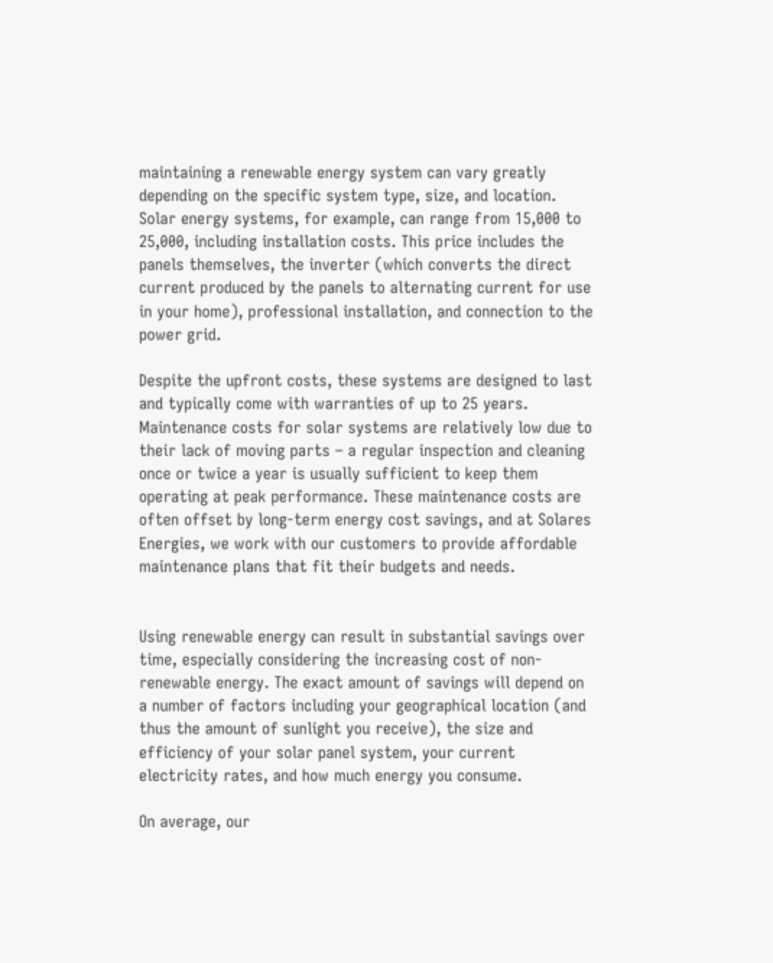maintaining a renewable energy system can vary greatly depending on the specific system type, size, and location. Solar energy systems, for example, can range from 15,000 to 25,000, including installation costs. This price includes the panels themselves, the inverter (which converts the direct current produced by the panels to alternating current for use in your home), professional installation, and connection to the power grid.

Despite the upfront costs, these systems are designed to last and typically come with warranties of up to 25 years. Maintenance costs for solar systems are relatively low due to their lack of moving parts – a regular inspection and cleaning once or twice a year is usually sufficient to keep them operating at peak performance. These maintenance costs are often offset by long-term energy cost savings, and at Solares Energies, we work with our customers to provide affordable maintenance plans that fit their budgets and needs.


Using renewable energy can result in substantial savings over time, especially considering the increasing cost of non-renewable energy. The exact amount of savings will depend on a number of factors including your geographical location (and thus the amount of sunlight you receive), the size and efficiency of your solar panel system, your current electricity rates, and how much energy you consume.

On average, our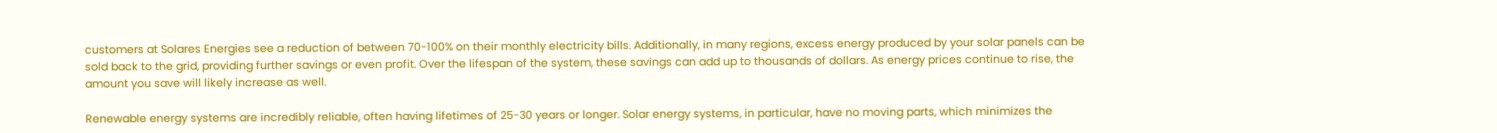customers at Solares Energies see a reduction of between 70-100% on their monthly electricity bills. Additionally, in many regions, excess energy produced by your solar panels can be sold back to the grid, providing further savings or even profit. Over the lifespan of the system, these savings can add up to thousands of dollars. As energy prices continue to rise, the amount you save will likely increase as well.

Renewable energy systems are incredibly reliable, often having lifetimes of 25-30 years or longer. Solar energy systems, in particular, have no moving parts, which minimizes the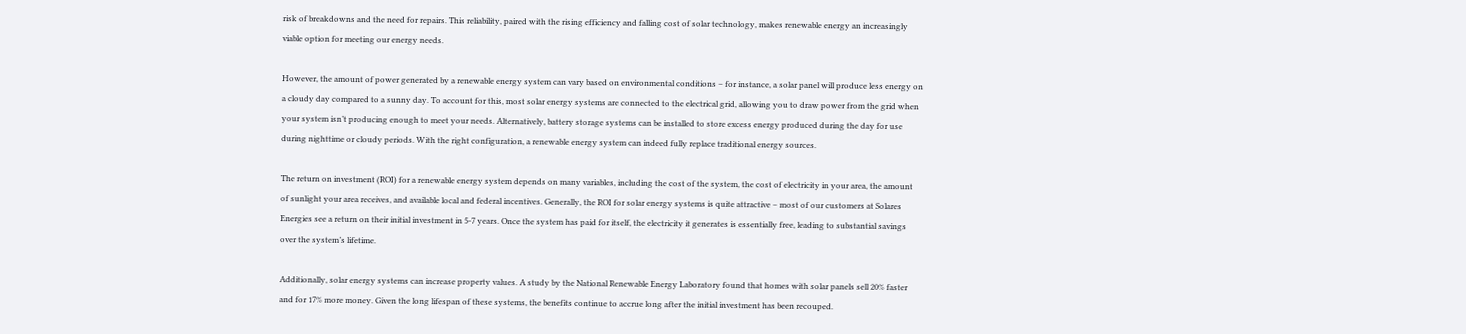risk of breakdowns and the need for repairs. This reliability, paired with the rising efficiency and falling cost of solar technology, makes renewable energy an increasingly viable option for meeting our energy needs.

However, the amount of power generated by a renewable energy system can vary based on environmental conditions – for instance, a solar panel will produce less energy on a cloudy day compared to a sunny day. To account for this, most solar energy systems are connected to the electrical grid, allowing you to draw power from the grid when your system isn’t producing enough to meet your needs. Alternatively, battery storage systems can be installed to store excess energy produced during the day for use during nighttime or cloudy periods. With the right configuration, a renewable energy system can indeed fully replace traditional energy sources.

The return on investment (ROI) for a renewable energy system depends on many variables, including the cost of the system, the cost of electricity in your area, the amount of sunlight your area receives, and available local and federal incentives. Generally, the ROI for solar energy systems is quite attractive – most of our customers at Solares Energies see a return on their initial investment in 5-7 years. Once the system has paid for itself, the electricity it generates is essentially free, leading to substantial savings over the system’s lifetime.

Additionally, solar energy systems can increase property values. A study by the National Renewable Energy Laboratory found that homes with solar panels sell 20% faster and for 17% more money. Given the long lifespan of these systems, the benefits continue to accrue long after the initial investment has been recouped.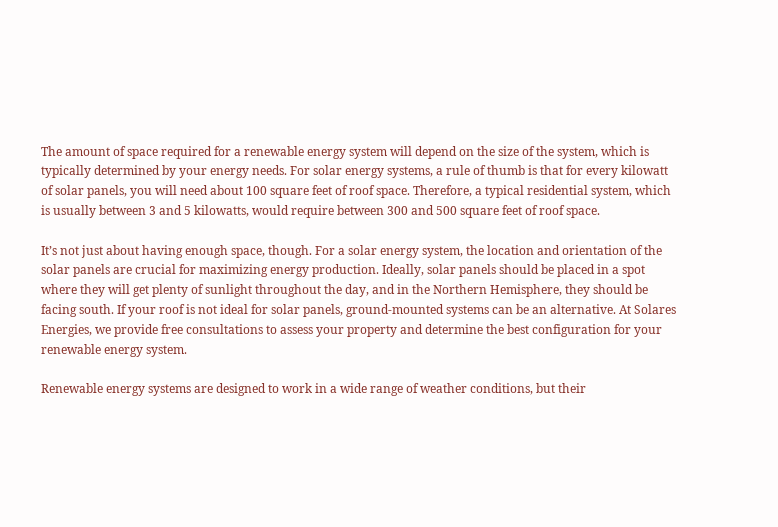The amount of space required for a renewable energy system will depend on the size of the system, which is typically determined by your energy needs. For solar energy systems, a rule of thumb is that for every kilowatt of solar panels, you will need about 100 square feet of roof space. Therefore, a typical residential system, which is usually between 3 and 5 kilowatts, would require between 300 and 500 square feet of roof space.

It’s not just about having enough space, though. For a solar energy system, the location and orientation of the solar panels are crucial for maximizing energy production. Ideally, solar panels should be placed in a spot where they will get plenty of sunlight throughout the day, and in the Northern Hemisphere, they should be facing south. If your roof is not ideal for solar panels, ground-mounted systems can be an alternative. At Solares Energies, we provide free consultations to assess your property and determine the best configuration for your renewable energy system.

Renewable energy systems are designed to work in a wide range of weather conditions, but their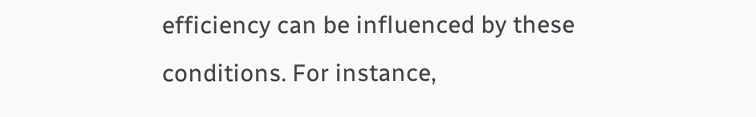efficiency can be influenced by these conditions. For instance,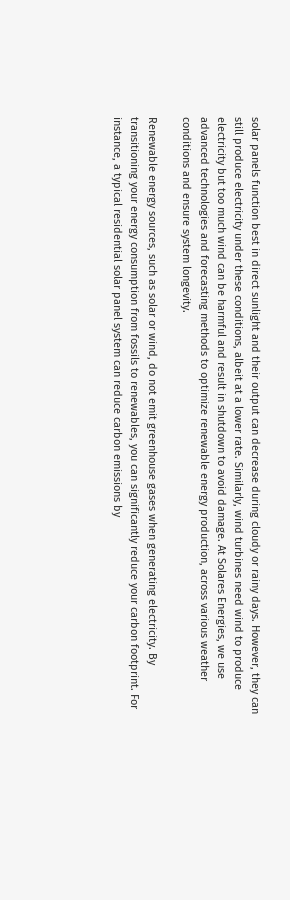solar panels function best in direct sunlight and their output can decrease during cloudy or rainy days. However, they can still produce electricity under these conditions, albeit at a lower rate. Similarly, wind turbines need wind to produce electricity but too much wind can be harmful and result in shutdown to avoid damage. At Solares Energies, we use advanced technologies and forecasting methods to optimize renewable energy production, across various weather conditions and ensure system longevity.

Renewable energy sources, such as solar or wind, do not emit greenhouse gases when generating electricity. By transitioning your energy consumption from fossils to renewables, you can significantly reduce your carbon footprint. For instance, a typical residential solar panel system can reduce carbon emissions by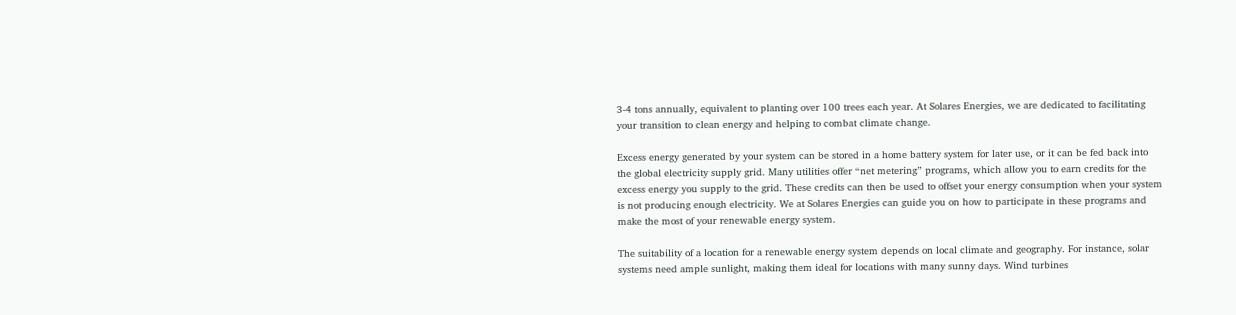3-4 tons annually, equivalent to planting over 100 trees each year. At Solares Energies, we are dedicated to facilitating your transition to clean energy and helping to combat climate change.

Excess energy generated by your system can be stored in a home battery system for later use, or it can be fed back into the global electricity supply grid. Many utilities offer “net metering” programs, which allow you to earn credits for the excess energy you supply to the grid. These credits can then be used to offset your energy consumption when your system is not producing enough electricity. We at Solares Energies can guide you on how to participate in these programs and make the most of your renewable energy system.

The suitability of a location for a renewable energy system depends on local climate and geography. For instance, solar systems need ample sunlight, making them ideal for locations with many sunny days. Wind turbines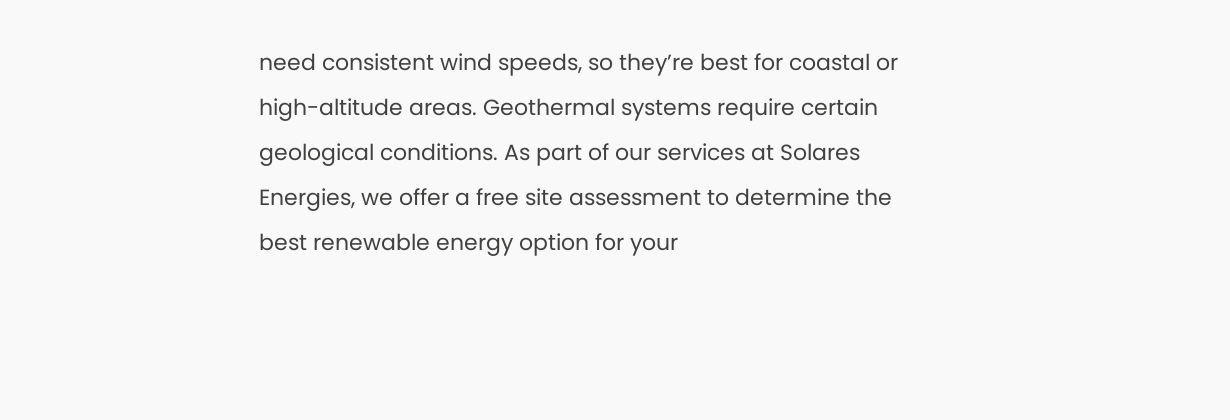need consistent wind speeds, so they’re best for coastal or high-altitude areas. Geothermal systems require certain geological conditions. As part of our services at Solares Energies, we offer a free site assessment to determine the best renewable energy option for your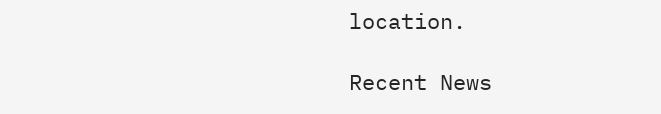location.

Recent News